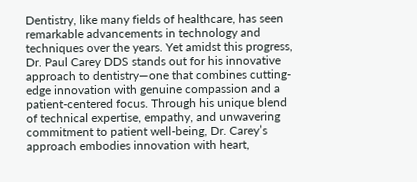Dentistry, like many fields of healthcare, has seen remarkable advancements in technology and techniques over the years. Yet amidst this progress, Dr. Paul Carey DDS stands out for his innovative approach to dentistry—one that combines cutting-edge innovation with genuine compassion and a patient-centered focus. Through his unique blend of technical expertise, empathy, and unwavering commitment to patient well-being, Dr. Carey’s approach embodies innovation with heart,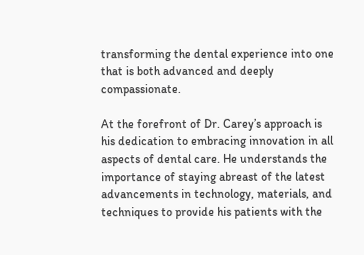transforming the dental experience into one that is both advanced and deeply compassionate.

At the forefront of Dr. Carey’s approach is his dedication to embracing innovation in all aspects of dental care. He understands the importance of staying abreast of the latest advancements in technology, materials, and techniques to provide his patients with the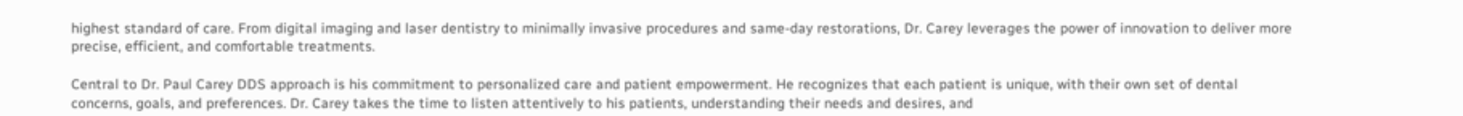highest standard of care. From digital imaging and laser dentistry to minimally invasive procedures and same-day restorations, Dr. Carey leverages the power of innovation to deliver more precise, efficient, and comfortable treatments.

Central to Dr. Paul Carey DDS approach is his commitment to personalized care and patient empowerment. He recognizes that each patient is unique, with their own set of dental concerns, goals, and preferences. Dr. Carey takes the time to listen attentively to his patients, understanding their needs and desires, and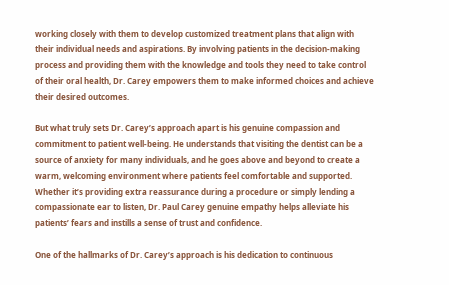working closely with them to develop customized treatment plans that align with their individual needs and aspirations. By involving patients in the decision-making process and providing them with the knowledge and tools they need to take control of their oral health, Dr. Carey empowers them to make informed choices and achieve their desired outcomes.

But what truly sets Dr. Carey’s approach apart is his genuine compassion and commitment to patient well-being. He understands that visiting the dentist can be a source of anxiety for many individuals, and he goes above and beyond to create a warm, welcoming environment where patients feel comfortable and supported. Whether it’s providing extra reassurance during a procedure or simply lending a compassionate ear to listen, Dr. Paul Carey genuine empathy helps alleviate his patients’ fears and instills a sense of trust and confidence.

One of the hallmarks of Dr. Carey’s approach is his dedication to continuous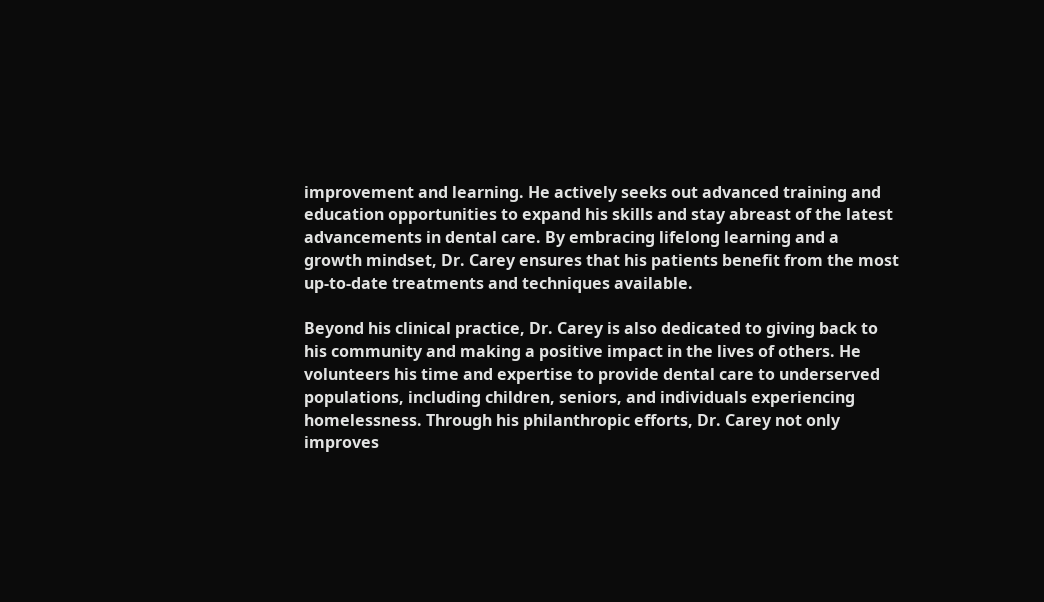improvement and learning. He actively seeks out advanced training and education opportunities to expand his skills and stay abreast of the latest advancements in dental care. By embracing lifelong learning and a growth mindset, Dr. Carey ensures that his patients benefit from the most up-to-date treatments and techniques available.

Beyond his clinical practice, Dr. Carey is also dedicated to giving back to his community and making a positive impact in the lives of others. He volunteers his time and expertise to provide dental care to underserved populations, including children, seniors, and individuals experiencing homelessness. Through his philanthropic efforts, Dr. Carey not only improves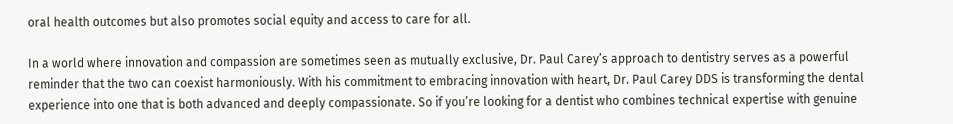oral health outcomes but also promotes social equity and access to care for all.

In a world where innovation and compassion are sometimes seen as mutually exclusive, Dr. Paul Carey’s approach to dentistry serves as a powerful reminder that the two can coexist harmoniously. With his commitment to embracing innovation with heart, Dr. Paul Carey DDS is transforming the dental experience into one that is both advanced and deeply compassionate. So if you’re looking for a dentist who combines technical expertise with genuine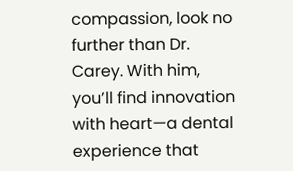compassion, look no further than Dr. Carey. With him, you’ll find innovation with heart—a dental experience that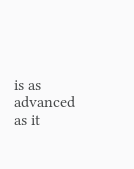is as advanced as it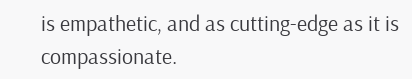is empathetic, and as cutting-edge as it is compassionate.